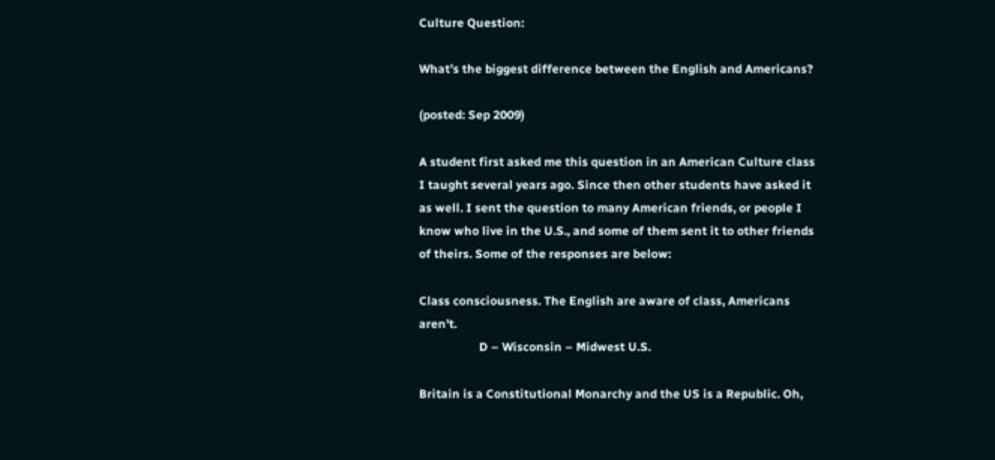Culture Question:

What’s the biggest difference between the English and Americans?

(posted: Sep 2009)

A student first asked me this question in an American Culture class I taught several years ago. Since then other students have asked it as well. I sent the question to many American friends, or people I know who live in the U.S., and some of them sent it to other friends of theirs. Some of the responses are below:

Class consciousness. The English are aware of class, Americans aren't.
                    D – Wisconsin – Midwest U.S.

Britain is a Constitutional Monarchy and the US is a Republic. Oh,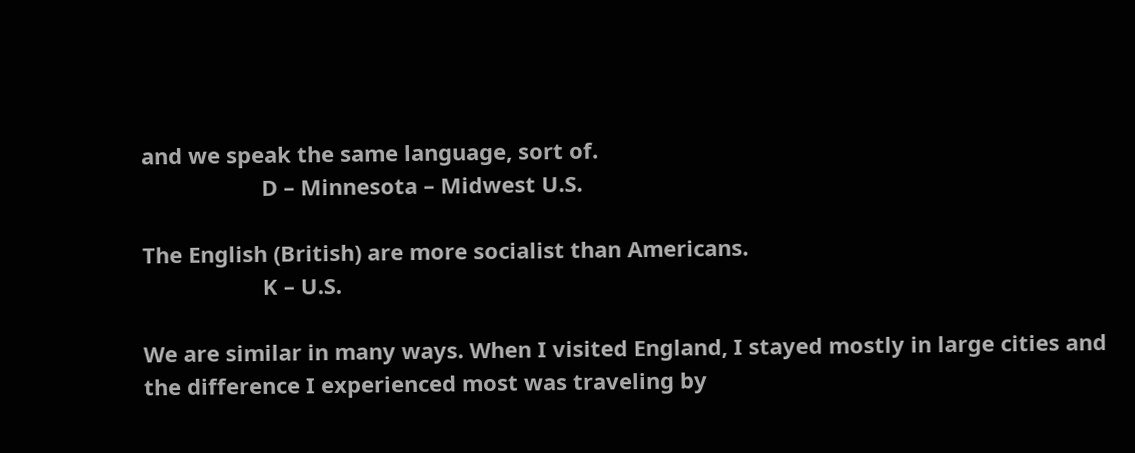and we speak the same language, sort of.
                    D – Minnesota – Midwest U.S.

The English (British) are more socialist than Americans.
                    K – U.S.

We are similar in many ways. When I visited England, I stayed mostly in large cities and the difference I experienced most was traveling by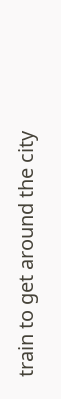train to get around the city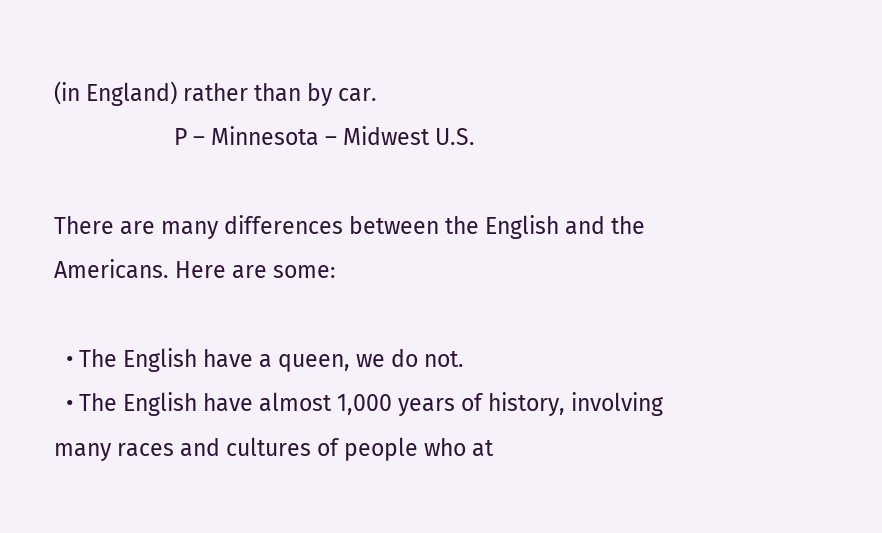(in England) rather than by car.
                    P – Minnesota – Midwest U.S.

There are many differences between the English and the Americans. Here are some:

  • The English have a queen, we do not.
  • The English have almost 1,000 years of history, involving many races and cultures of people who at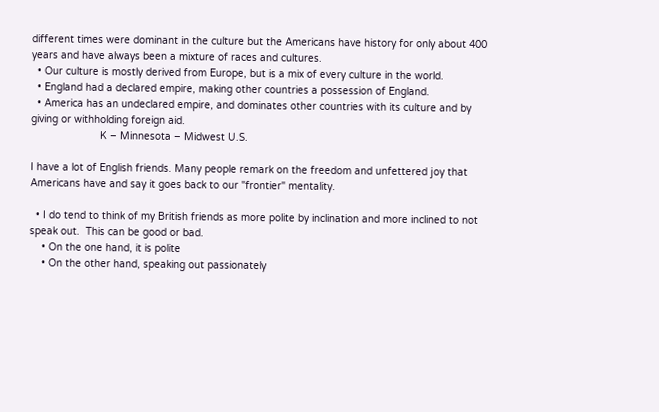different times were dominant in the culture but the Americans have history for only about 400 years and have always been a mixture of races and cultures.
  • Our culture is mostly derived from Europe, but is a mix of every culture in the world.
  • England had a declared empire, making other countries a possession of England.
  • America has an undeclared empire, and dominates other countries with its culture and by giving or withholding foreign aid.
                       K – Minnesota – Midwest U.S.

I have a lot of English friends. Many people remark on the freedom and unfettered joy that Americans have and say it goes back to our "frontier" mentality.

  • I do tend to think of my British friends as more polite by inclination and more inclined to not speak out.  This can be good or bad.
    • On the one hand, it is polite
    • On the other hand, speaking out passionately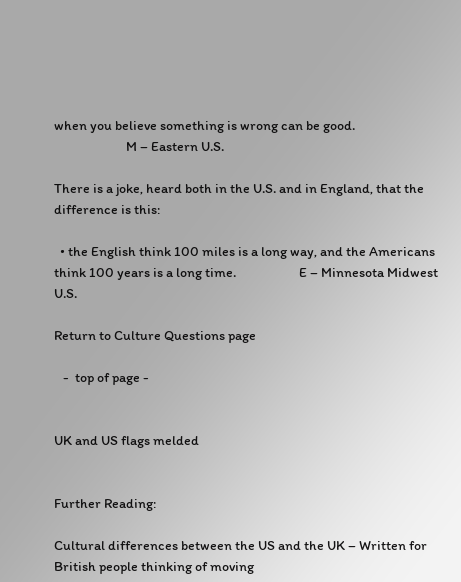when you believe something is wrong can be good.
                        M – Eastern U.S.

There is a joke, heard both in the U.S. and in England, that the difference is this:

  • the English think 100 miles is a long way, and the Americans think 100 years is a long time.                     E – Minnesota Midwest U.S.

Return to Culture Questions page

   -  top of page -


UK and US flags melded


Further Reading:

Cultural differences between the US and the UK – Written for British people thinking of moving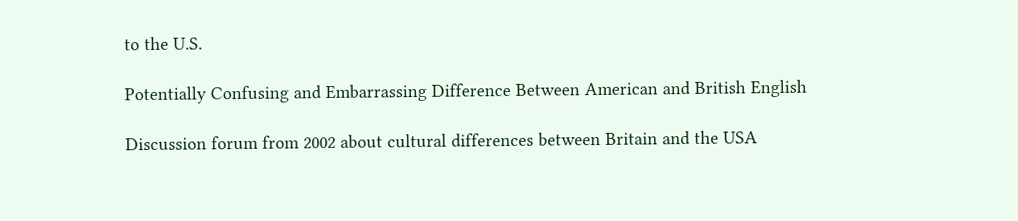to the U.S.

Potentially Confusing and Embarrassing Difference Between American and British English

Discussion forum from 2002 about cultural differences between Britain and the USA